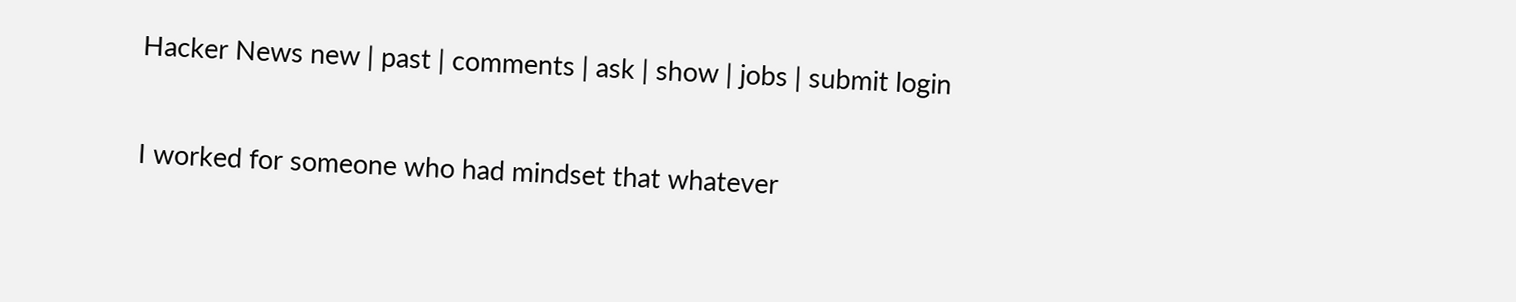Hacker News new | past | comments | ask | show | jobs | submit login

I worked for someone who had mindset that whatever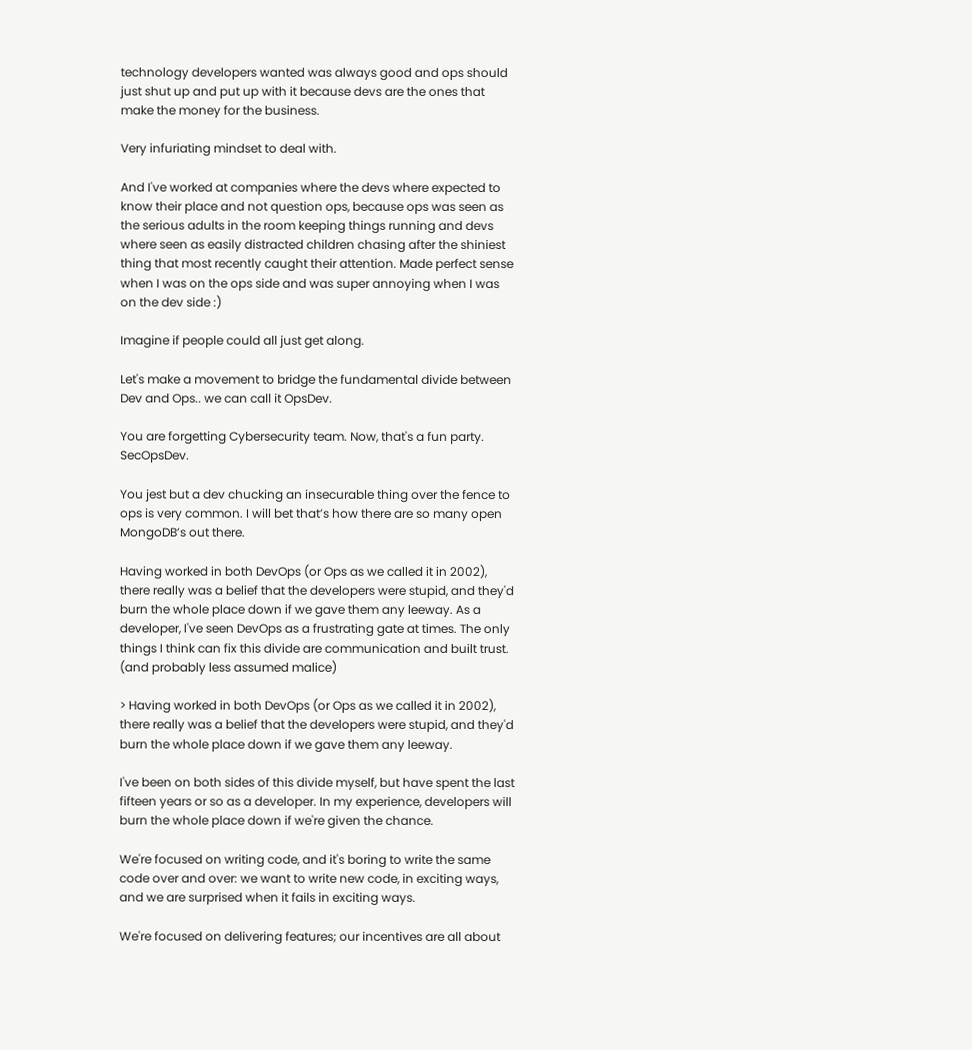technology developers wanted was always good and ops should just shut up and put up with it because devs are the ones that make the money for the business.

Very infuriating mindset to deal with.

And I've worked at companies where the devs where expected to know their place and not question ops, because ops was seen as the serious adults in the room keeping things running and devs where seen as easily distracted children chasing after the shiniest thing that most recently caught their attention. Made perfect sense when I was on the ops side and was super annoying when I was on the dev side :)

Imagine if people could all just get along.

Let's make a movement to bridge the fundamental divide between Dev and Ops.. we can call it OpsDev.

You are forgetting Cybersecurity team. Now, that's a fun party. SecOpsDev.

You jest but a dev chucking an insecurable thing over the fence to ops is very common. I will bet that’s how there are so many open MongoDB’s out there.

Having worked in both DevOps (or Ops as we called it in 2002), there really was a belief that the developers were stupid, and they'd burn the whole place down if we gave them any leeway. As a developer, I've seen DevOps as a frustrating gate at times. The only things I think can fix this divide are communication and built trust. (and probably less assumed malice)

> Having worked in both DevOps (or Ops as we called it in 2002), there really was a belief that the developers were stupid, and they'd burn the whole place down if we gave them any leeway.

I've been on both sides of this divide myself, but have spent the last fifteen years or so as a developer. In my experience, developers will burn the whole place down if we're given the chance.

We're focused on writing code, and it's boring to write the same code over and over: we want to write new code, in exciting ways, and we are surprised when it fails in exciting ways.

We're focused on delivering features; our incentives are all about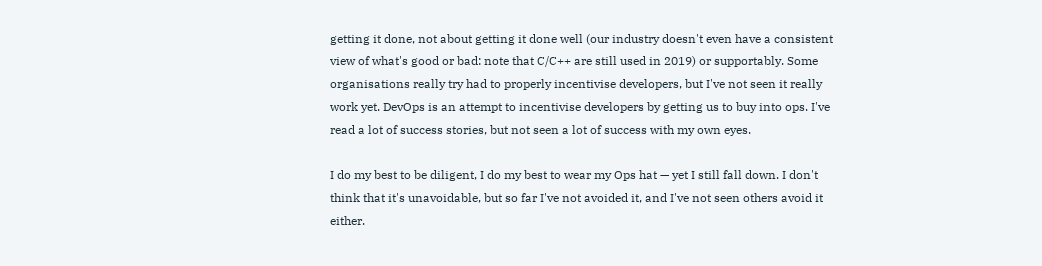getting it done, not about getting it done well (our industry doesn't even have a consistent view of what's good or bad: note that C/C++ are still used in 2019) or supportably. Some organisations really try had to properly incentivise developers, but I've not seen it really work yet. DevOps is an attempt to incentivise developers by getting us to buy into ops. I've read a lot of success stories, but not seen a lot of success with my own eyes.

I do my best to be diligent, I do my best to wear my Ops hat — yet I still fall down. I don't think that it's unavoidable, but so far I've not avoided it, and I've not seen others avoid it either.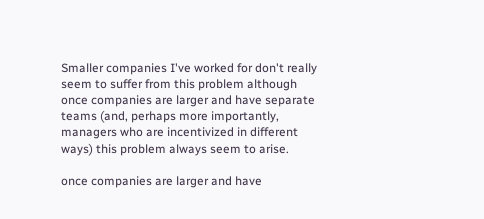Smaller companies I've worked for don't really seem to suffer from this problem although once companies are larger and have separate teams (and, perhaps more importantly, managers who are incentivized in different ways) this problem always seem to arise.

once companies are larger and have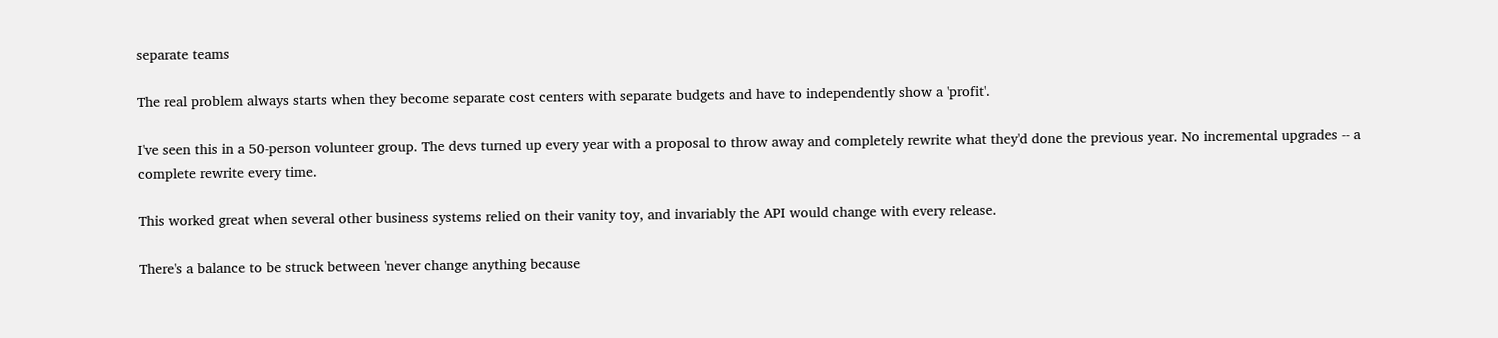separate teams

The real problem always starts when they become separate cost centers with separate budgets and have to independently show a 'profit'.

I've seen this in a 50-person volunteer group. The devs turned up every year with a proposal to throw away and completely rewrite what they'd done the previous year. No incremental upgrades -- a complete rewrite every time.

This worked great when several other business systems relied on their vanity toy, and invariably the API would change with every release.

There's a balance to be struck between 'never change anything because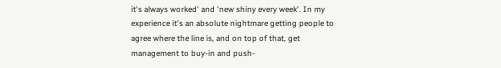it's always worked' and 'new shiny every week'. In my experience it's an absolute nightmare getting people to agree where the line is, and on top of that, get management to buy-in and push-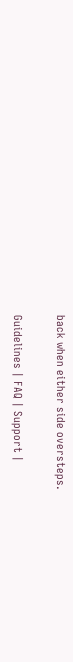back when either side oversteps.

Guidelines | FAQ | Support |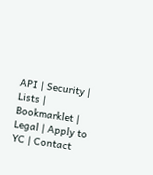API | Security | Lists | Bookmarklet | Legal | Apply to YC | Contact